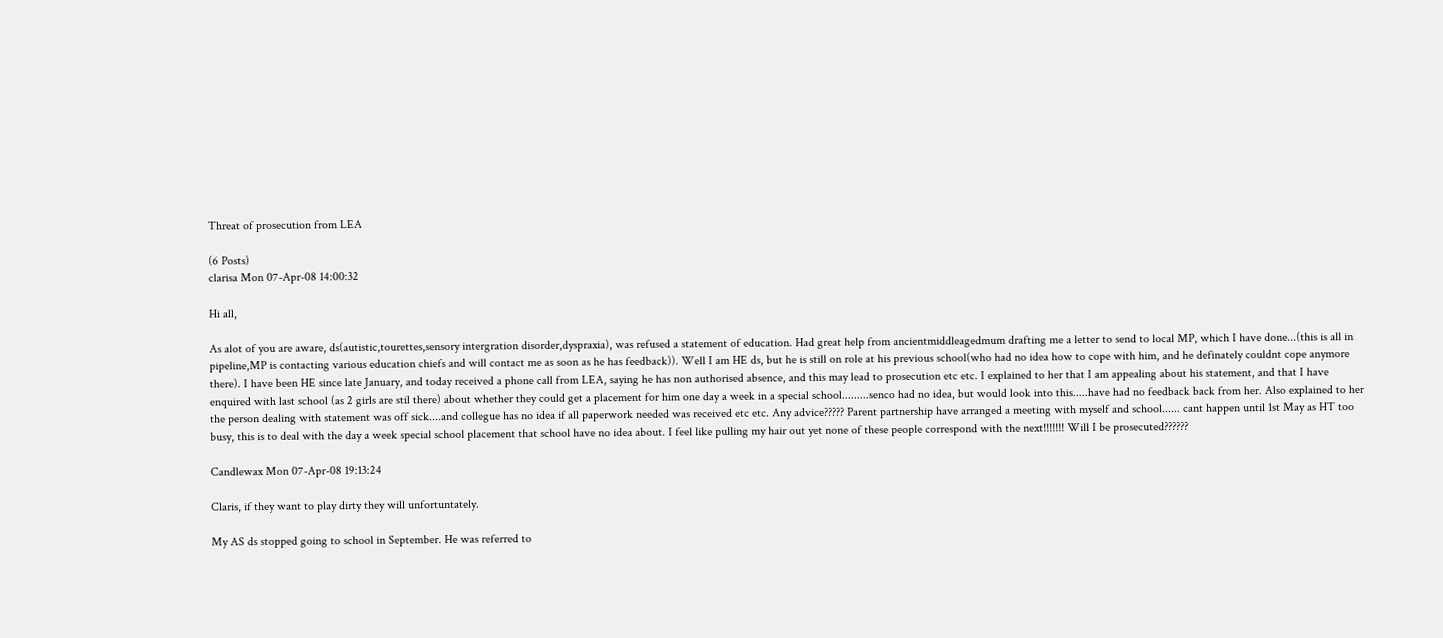Threat of prosecution from LEA

(6 Posts)
clarisa Mon 07-Apr-08 14:00:32

Hi all,

As alot of you are aware, ds(autistic,tourettes,sensory intergration disorder,dyspraxia), was refused a statement of education. Had great help from ancientmiddleagedmum drafting me a letter to send to local MP, which I have done...(this is all in pipeline,MP is contacting various education chiefs and will contact me as soon as he has feedback)). Well I am HE ds, but he is still on role at his previous school(who had no idea how to cope with him, and he definately couldnt cope anymore there). I have been HE since late January, and today received a phone call from LEA, saying he has non authorised absence, and this may lead to prosecution etc etc. I explained to her that I am appealing about his statement, and that I have enquired with last school (as 2 girls are stil there) about whether they could get a placement for him one day a week in a special school.........senco had no idea, but would look into this.....have had no feedback back from her. Also explained to her the person dealing with statement was off sick....and collegue has no idea if all paperwork needed was received etc etc. Any advice????? Parent partnership have arranged a meeting with myself and school...... cant happen until 1st May as HT too busy, this is to deal with the day a week special school placement that school have no idea about. I feel like pulling my hair out yet none of these people correspond with the next!!!!!!! Will I be prosecuted??????

Candlewax Mon 07-Apr-08 19:13:24

Claris, if they want to play dirty they will unfortuntately.

My AS ds stopped going to school in September. He was referred to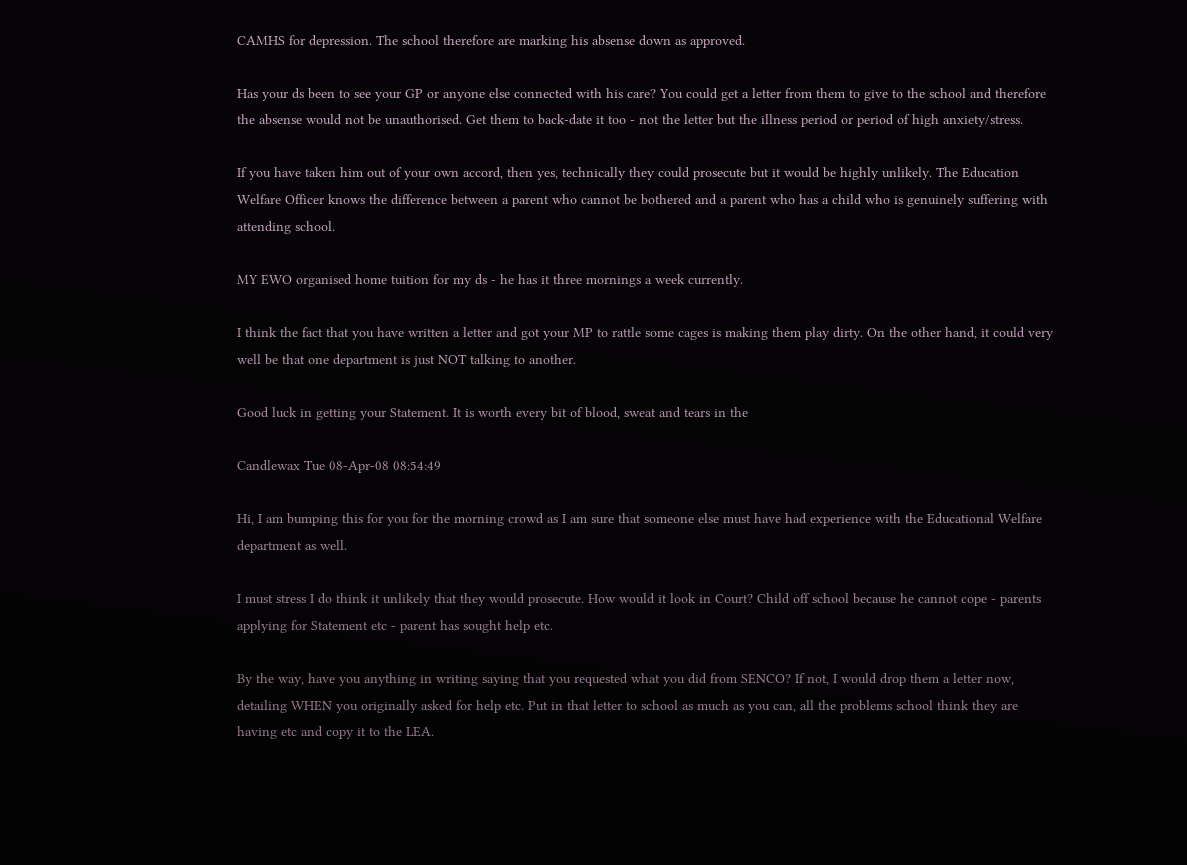CAMHS for depression. The school therefore are marking his absense down as approved.

Has your ds been to see your GP or anyone else connected with his care? You could get a letter from them to give to the school and therefore the absense would not be unauthorised. Get them to back-date it too - not the letter but the illness period or period of high anxiety/stress.

If you have taken him out of your own accord, then yes, technically they could prosecute but it would be highly unlikely. The Education Welfare Officer knows the difference between a parent who cannot be bothered and a parent who has a child who is genuinely suffering with attending school.

MY EWO organised home tuition for my ds - he has it three mornings a week currently.

I think the fact that you have written a letter and got your MP to rattle some cages is making them play dirty. On the other hand, it could very well be that one department is just NOT talking to another.

Good luck in getting your Statement. It is worth every bit of blood, sweat and tears in the

Candlewax Tue 08-Apr-08 08:54:49

Hi, I am bumping this for you for the morning crowd as I am sure that someone else must have had experience with the Educational Welfare department as well.

I must stress I do think it unlikely that they would prosecute. How would it look in Court? Child off school because he cannot cope - parents applying for Statement etc - parent has sought help etc.

By the way, have you anything in writing saying that you requested what you did from SENCO? If not, I would drop them a letter now, detailing WHEN you originally asked for help etc. Put in that letter to school as much as you can, all the problems school think they are having etc and copy it to the LEA.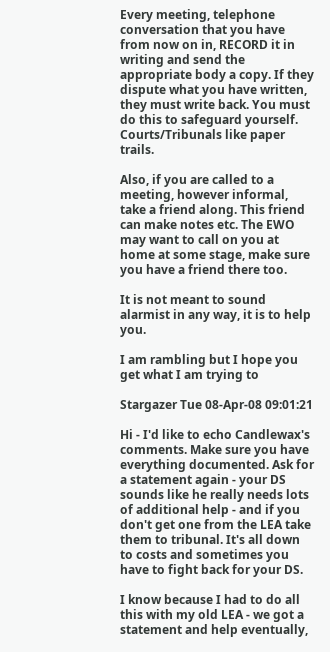Every meeting, telephone conversation that you have from now on in, RECORD it in writing and send the appropriate body a copy. If they dispute what you have written, they must write back. You must do this to safeguard yourself. Courts/Tribunals like paper trails.

Also, if you are called to a meeting, however informal, take a friend along. This friend can make notes etc. The EWO may want to call on you at home at some stage, make sure you have a friend there too.

It is not meant to sound alarmist in any way, it is to help you.

I am rambling but I hope you get what I am trying to

Stargazer Tue 08-Apr-08 09:01:21

Hi - I'd like to echo Candlewax's comments. Make sure you have everything documented. Ask for a statement again - your DS sounds like he really needs lots of additional help - and if you don't get one from the LEA take them to tribunal. It's all down to costs and sometimes you have to fight back for your DS.

I know because I had to do all this with my old LEA - we got a statement and help eventually,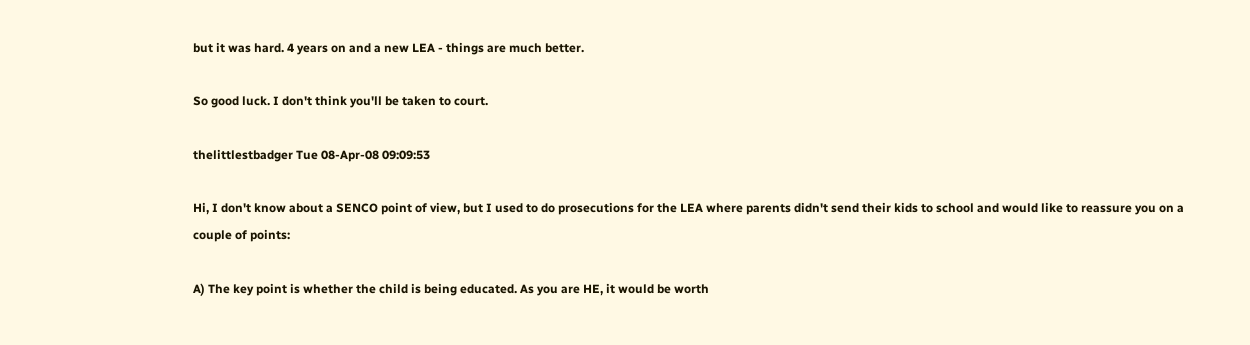but it was hard. 4 years on and a new LEA - things are much better.

So good luck. I don't think you'll be taken to court.

thelittlestbadger Tue 08-Apr-08 09:09:53

Hi, I don't know about a SENCO point of view, but I used to do prosecutions for the LEA where parents didn't send their kids to school and would like to reassure you on a couple of points:

A) The key point is whether the child is being educated. As you are HE, it would be worth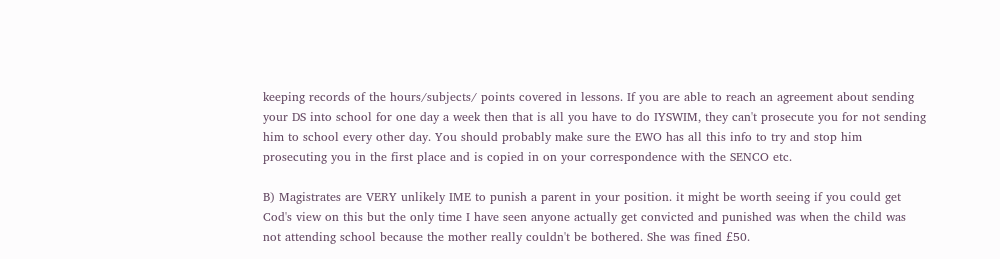keeping records of the hours/subjects/ points covered in lessons. If you are able to reach an agreement about sending your DS into school for one day a week then that is all you have to do IYSWIM, they can't prosecute you for not sending him to school every other day. You should probably make sure the EWO has all this info to try and stop him prosecuting you in the first place and is copied in on your correspondence with the SENCO etc.

B) Magistrates are VERY unlikely IME to punish a parent in your position. it might be worth seeing if you could get Cod's view on this but the only time I have seen anyone actually get convicted and punished was when the child was not attending school because the mother really couldn't be bothered. She was fined £50.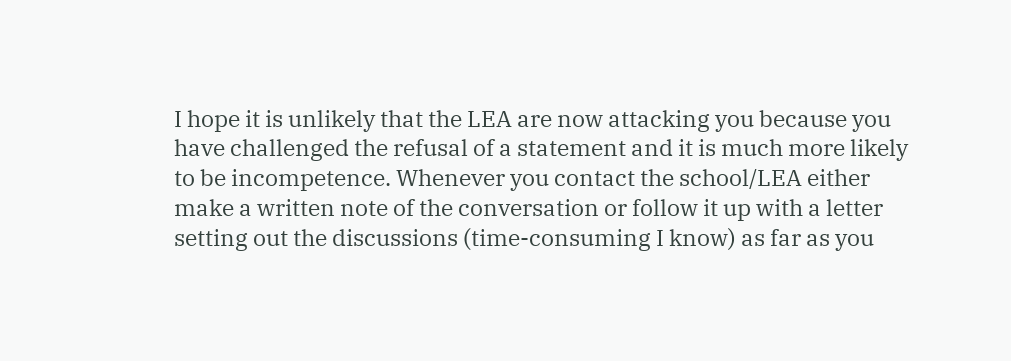I hope it is unlikely that the LEA are now attacking you because you have challenged the refusal of a statement and it is much more likely to be incompetence. Whenever you contact the school/LEA either make a written note of the conversation or follow it up with a letter setting out the discussions (time-consuming I know) as far as you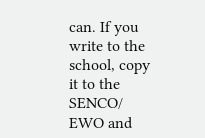can. If you write to the school, copy it to the SENCO/ EWO and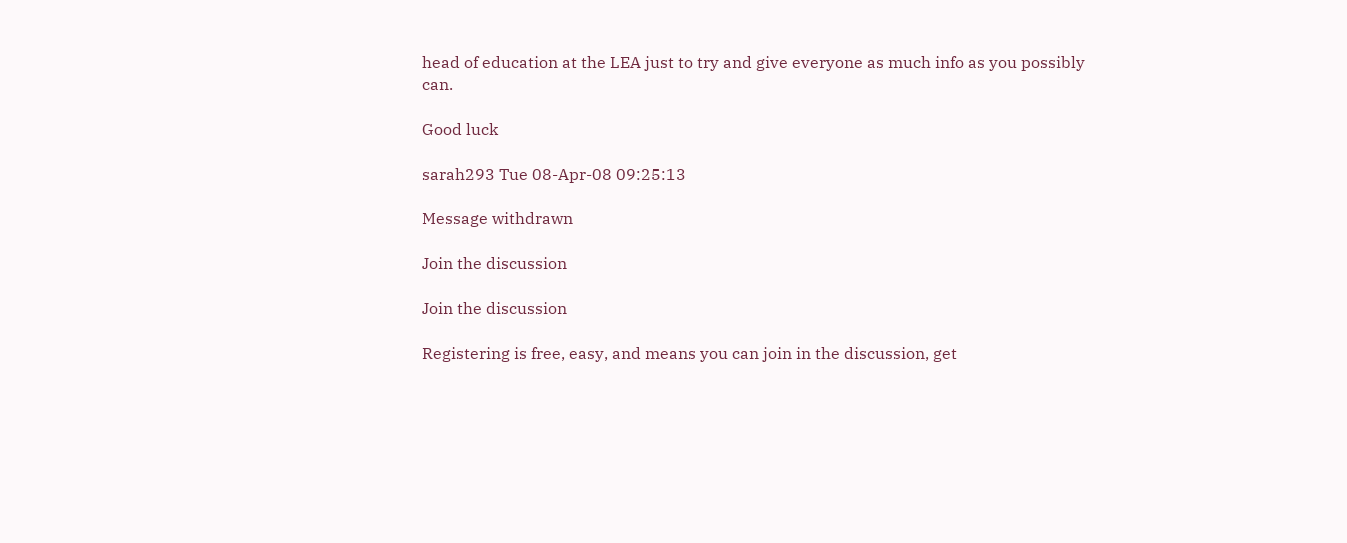head of education at the LEA just to try and give everyone as much info as you possibly can.

Good luck

sarah293 Tue 08-Apr-08 09:25:13

Message withdrawn

Join the discussion

Join the discussion

Registering is free, easy, and means you can join in the discussion, get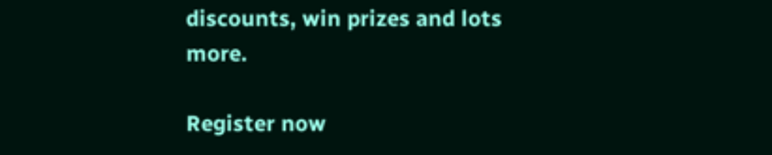discounts, win prizes and lots more.

Register now